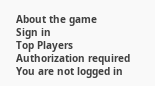About the game
Sign in
Top Players
Authorization required
You are not logged in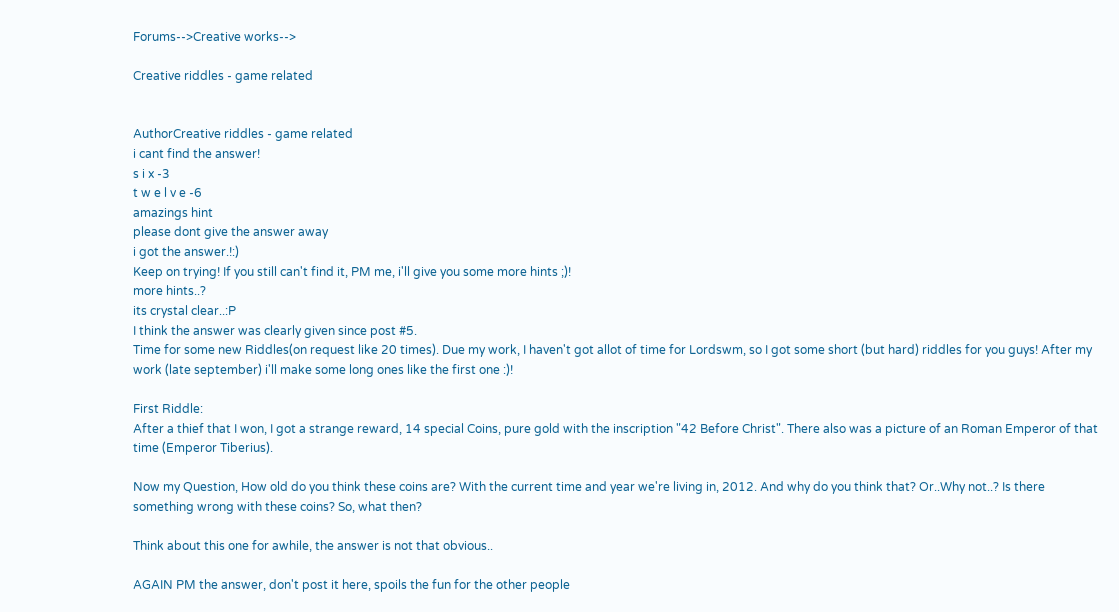Forums-->Creative works-->

Creative riddles - game related


AuthorCreative riddles - game related
i cant find the answer!
s i x -3
t w e l v e -6
amazings hint
please dont give the answer away
i got the answer.!:)
Keep on trying! If you still can't find it, PM me, i'll give you some more hints ;)!
more hints..?
its crystal clear..:P
I think the answer was clearly given since post #5.
Time for some new Riddles(on request like 20 times). Due my work, I haven't got allot of time for Lordswm, so I got some short (but hard) riddles for you guys! After my work (late september) i'll make some long ones like the first one :)!

First Riddle:
After a thief that I won, I got a strange reward, 14 special Coins, pure gold with the inscription "42 Before Christ". There also was a picture of an Roman Emperor of that time (Emperor Tiberius).

Now my Question, How old do you think these coins are? With the current time and year we're living in, 2012. And why do you think that? Or..Why not..? Is there something wrong with these coins? So, what then?

Think about this one for awhile, the answer is not that obvious..

AGAIN PM the answer, don't post it here, spoils the fun for the other people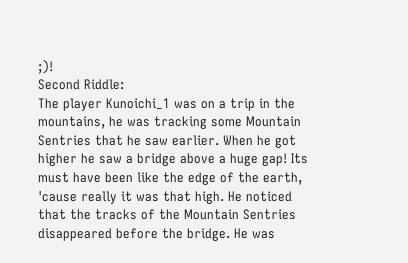;)!
Second Riddle:
The player Kunoichi_1 was on a trip in the mountains, he was tracking some Mountain Sentries that he saw earlier. When he got higher he saw a bridge above a huge gap! Its must have been like the edge of the earth, 'cause really it was that high. He noticed that the tracks of the Mountain Sentries disappeared before the bridge. He was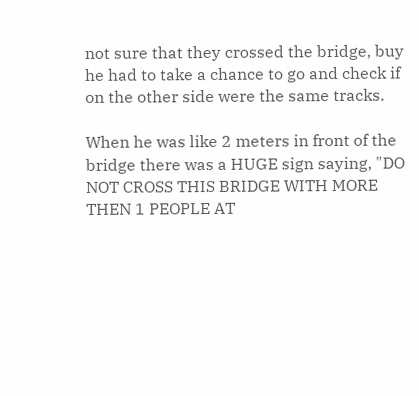not sure that they crossed the bridge, buy he had to take a chance to go and check if on the other side were the same tracks.

When he was like 2 meters in front of the bridge there was a HUGE sign saying, "DO NOT CROSS THIS BRIDGE WITH MORE THEN 1 PEOPLE AT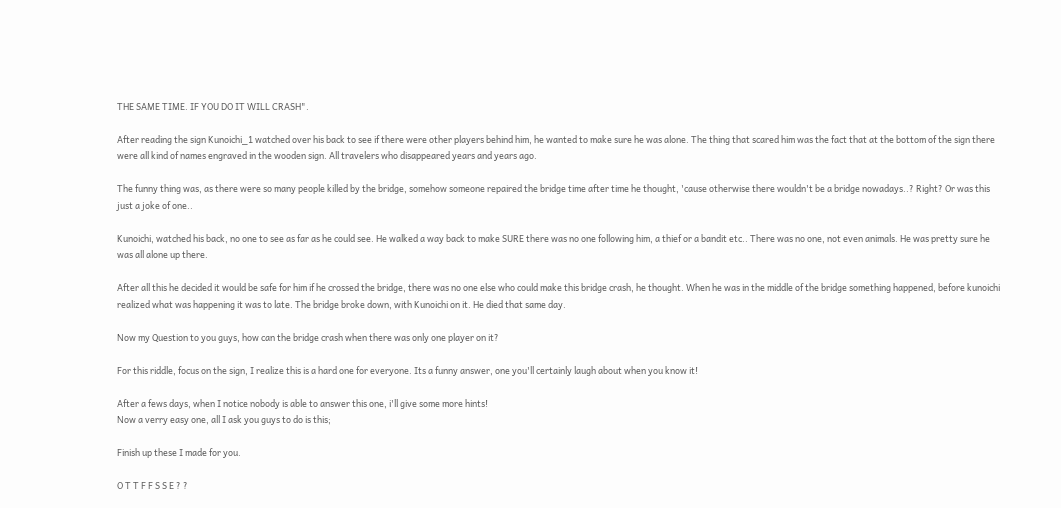THE SAME TIME. IF YOU DO IT WILL CRASH".

After reading the sign Kunoichi_1 watched over his back to see if there were other players behind him, he wanted to make sure he was alone. The thing that scared him was the fact that at the bottom of the sign there were all kind of names engraved in the wooden sign. All travelers who disappeared years and years ago.

The funny thing was, as there were so many people killed by the bridge, somehow someone repaired the bridge time after time he thought, 'cause otherwise there wouldn't be a bridge nowadays..? Right? Or was this just a joke of one..

Kunoichi, watched his back, no one to see as far as he could see. He walked a way back to make SURE there was no one following him, a thief or a bandit etc.. There was no one, not even animals. He was pretty sure he was all alone up there.

After all this he decided it would be safe for him if he crossed the bridge, there was no one else who could make this bridge crash, he thought. When he was in the middle of the bridge something happened, before kunoichi realized what was happening it was to late. The bridge broke down, with Kunoichi on it. He died that same day.

Now my Question to you guys, how can the bridge crash when there was only one player on it?

For this riddle, focus on the sign, I realize this is a hard one for everyone. Its a funny answer, one you'll certainly laugh about when you know it!

After a fews days, when I notice nobody is able to answer this one, i'll give some more hints!
Now a verry easy one, all I ask you guys to do is this;

Finish up these I made for you.

O T T F F S S E ? ?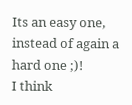Its an easy one, instead of again a hard one ;)!
I think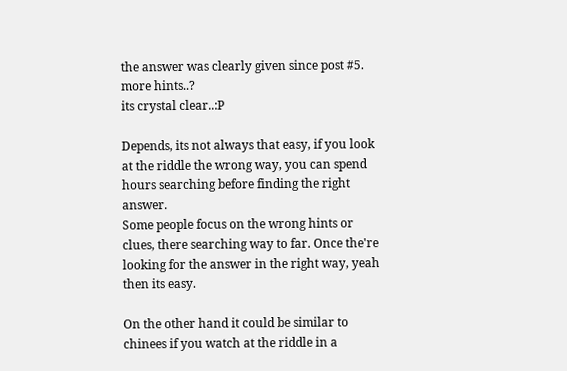the answer was clearly given since post #5.
more hints..?
its crystal clear..:P

Depends, its not always that easy, if you look at the riddle the wrong way, you can spend hours searching before finding the right answer.
Some people focus on the wrong hints or clues, there searching way to far. Once the're looking for the answer in the right way, yeah then its easy.

On the other hand it could be similar to chinees if you watch at the riddle in a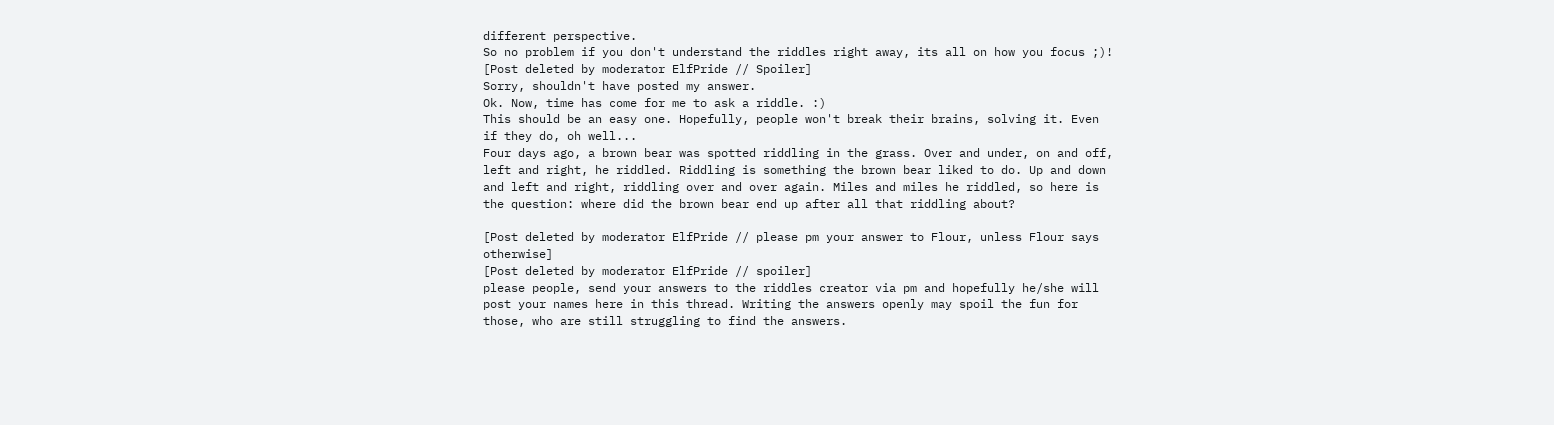different perspective.
So no problem if you don't understand the riddles right away, its all on how you focus ;)!
[Post deleted by moderator ElfPride // Spoiler]
Sorry, shouldn't have posted my answer.
Ok. Now, time has come for me to ask a riddle. :)
This should be an easy one. Hopefully, people won't break their brains, solving it. Even if they do, oh well...
Four days ago, a brown bear was spotted riddling in the grass. Over and under, on and off, left and right, he riddled. Riddling is something the brown bear liked to do. Up and down and left and right, riddling over and over again. Miles and miles he riddled, so here is the question: where did the brown bear end up after all that riddling about?

[Post deleted by moderator ElfPride // please pm your answer to Flour, unless Flour says otherwise]
[Post deleted by moderator ElfPride // spoiler]
please people, send your answers to the riddles creator via pm and hopefully he/she will post your names here in this thread. Writing the answers openly may spoil the fun for those, who are still struggling to find the answers.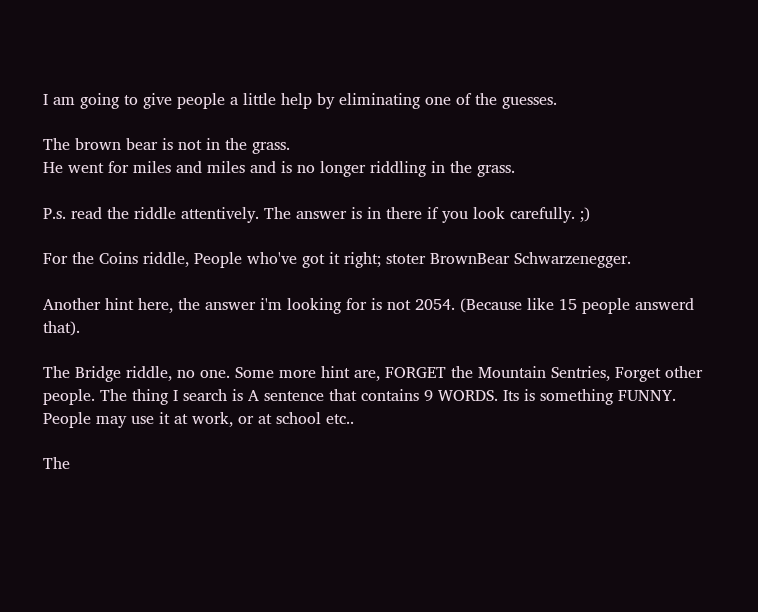I am going to give people a little help by eliminating one of the guesses.

The brown bear is not in the grass.
He went for miles and miles and is no longer riddling in the grass.

P.s. read the riddle attentively. The answer is in there if you look carefully. ;)

For the Coins riddle, People who've got it right; stoter BrownBear Schwarzenegger.

Another hint here, the answer i'm looking for is not 2054. (Because like 15 people answerd that).

The Bridge riddle, no one. Some more hint are, FORGET the Mountain Sentries, Forget other people. The thing I search is A sentence that contains 9 WORDS. Its is something FUNNY. People may use it at work, or at school etc..

The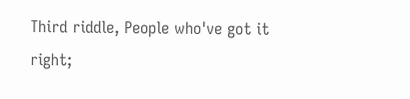Third riddle, People who've got it right;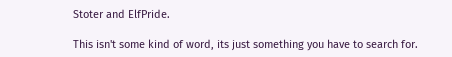Stoter and ElfPride.

This isn't some kind of word, its just something you have to search for.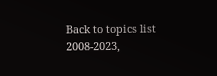Back to topics list
2008-2023,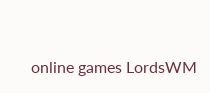online games LordsWM